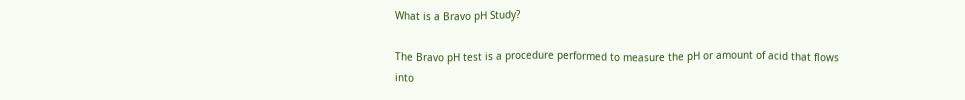What is a Bravo pH Study?

The Bravo pH test is a procedure performed to measure the pH or amount of acid that flows into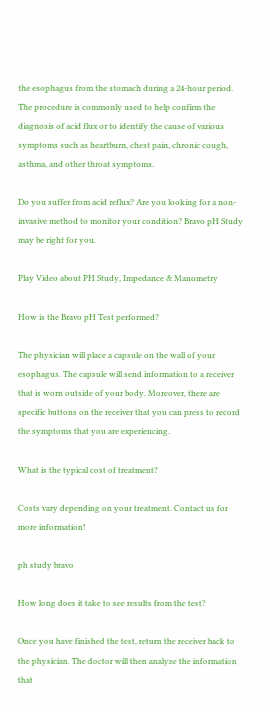the esophagus from the stomach during a 24-hour period. The procedure is commonly used to help confirm the diagnosis of acid flux or to identify the cause of various symptoms such as heartburn, chest pain, chronic cough, asthma, and other throat symptoms.

Do you suffer from acid reflux? Are you looking for a non-invasive method to monitor your condition? Bravo pH Study may be right for you.

Play Video about PH Study, Impedance & Manometry

How is the Bravo pH Test performed?

The physician will place a capsule on the wall of your esophagus. The capsule will send information to a receiver that is worn outside of your body. Moreover, there are specific buttons on the receiver that you can press to record the symptoms that you are experiencing.

What is the typical cost of treatment?

Costs vary depending on your treatment. Contact us for more information!

ph study bravo

How long does it take to see results from the test?

Once you have finished the test, return the receiver back to the physician. The doctor will then analyze the information that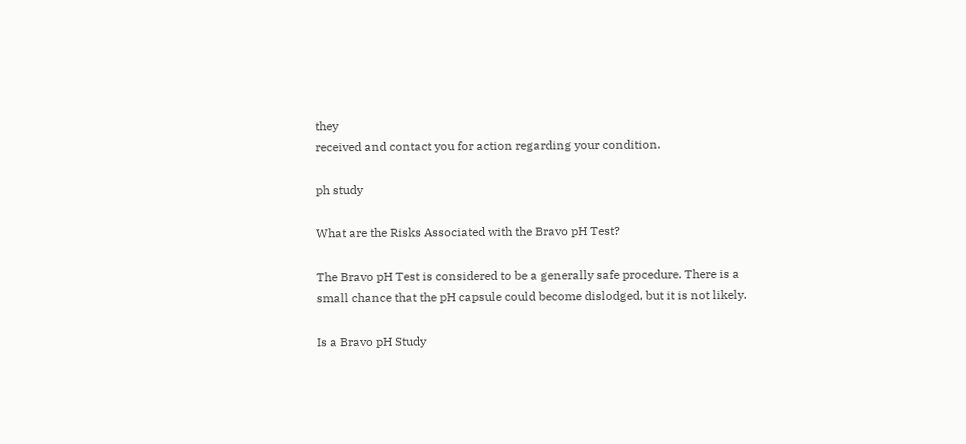they
received and contact you for action regarding your condition.

ph study

What are the Risks Associated with the Bravo pH Test?

The Bravo pH Test is considered to be a generally safe procedure. There is a small chance that the pH capsule could become dislodged, but it is not likely.

Is a Bravo pH Study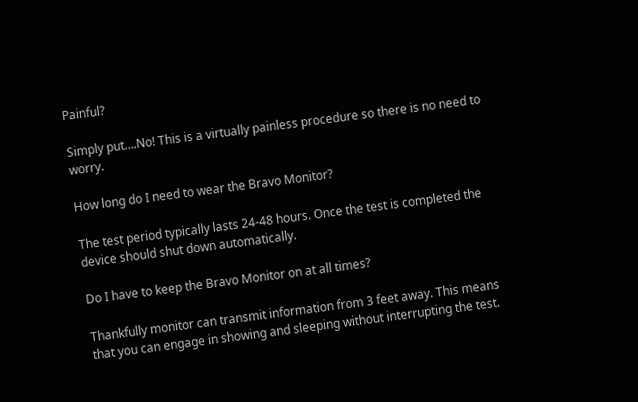Painful?

Simply put….No! This is a virtually painless procedure so there is no need to worry.

How long do I need to wear the Bravo Monitor?

The test period typically lasts 24-48 hours. Once the test is completed the device should shut down automatically.

Do I have to keep the Bravo Monitor on at all times?

Thankfully monitor can transmit information from 3 feet away. This means that you can engage in showing and sleeping without interrupting the test.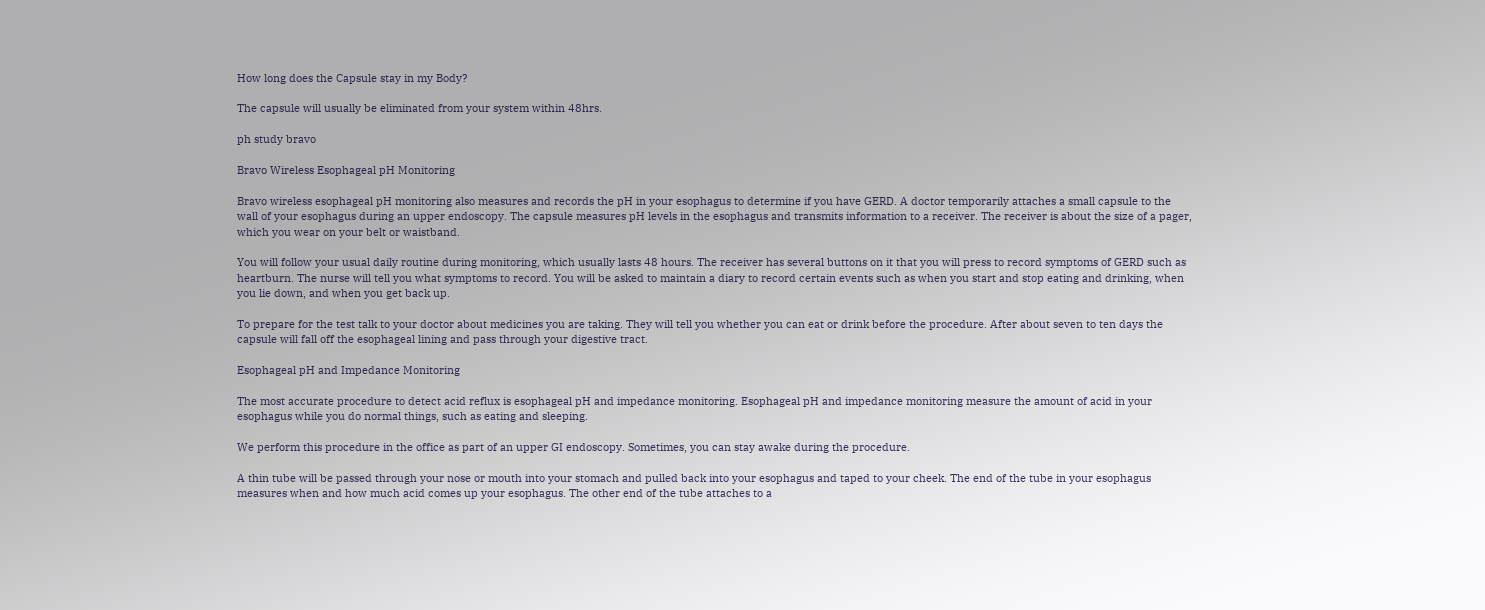How long does the Capsule stay in my Body?

The capsule will usually be eliminated from your system within 48hrs.

ph study bravo

Bravo Wireless Esophageal pH Monitoring

Bravo wireless esophageal pH monitoring also measures and records the pH in your esophagus to determine if you have GERD. A doctor temporarily attaches a small capsule to the wall of your esophagus during an upper endoscopy. The capsule measures pH levels in the esophagus and transmits information to a receiver. The receiver is about the size of a pager, which you wear on your belt or waistband.

You will follow your usual daily routine during monitoring, which usually lasts 48 hours. The receiver has several buttons on it that you will press to record symptoms of GERD such as heartburn. The nurse will tell you what symptoms to record. You will be asked to maintain a diary to record certain events such as when you start and stop eating and drinking, when you lie down, and when you get back up.

To prepare for the test talk to your doctor about medicines you are taking. They will tell you whether you can eat or drink before the procedure. After about seven to ten days the capsule will fall off the esophageal lining and pass through your digestive tract.

Esophageal pH and Impedance Monitoring

The most accurate procedure to detect acid reflux is esophageal pH and impedance monitoring. Esophageal pH and impedance monitoring measure the amount of acid in your esophagus while you do normal things, such as eating and sleeping.

We perform this procedure in the office as part of an upper GI endoscopy. Sometimes, you can stay awake during the procedure.

A thin tube will be passed through your nose or mouth into your stomach and pulled back into your esophagus and taped to your cheek. The end of the tube in your esophagus measures when and how much acid comes up your esophagus. The other end of the tube attaches to a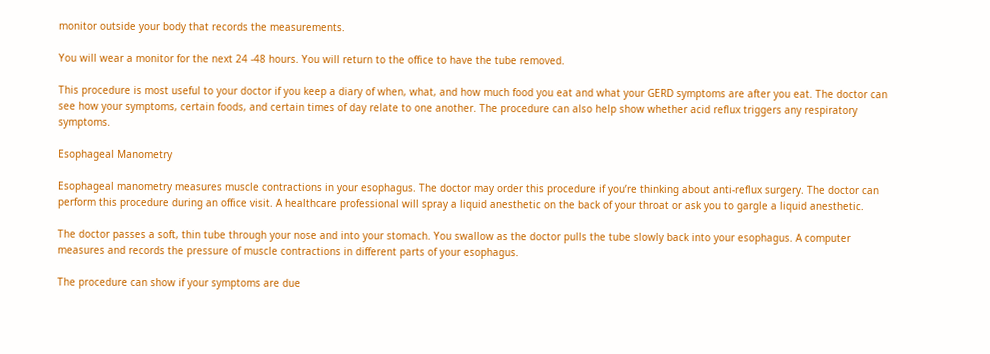monitor outside your body that records the measurements.

You will wear a monitor for the next 24 -48 hours. You will return to the office to have the tube removed.

This procedure is most useful to your doctor if you keep a diary of when, what, and how much food you eat and what your GERD symptoms are after you eat. The doctor can see how your symptoms, certain foods, and certain times of day relate to one another. The procedure can also help show whether acid reflux triggers any respiratory symptoms.

Esophageal Manometry

Esophageal manometry measures muscle contractions in your esophagus. The doctor may order this procedure if you’re thinking about anti-reflux surgery. The doctor can perform this procedure during an office visit. A healthcare professional will spray a liquid anesthetic on the back of your throat or ask you to gargle a liquid anesthetic.

The doctor passes a soft, thin tube through your nose and into your stomach. You swallow as the doctor pulls the tube slowly back into your esophagus. A computer measures and records the pressure of muscle contractions in different parts of your esophagus.

The procedure can show if your symptoms are due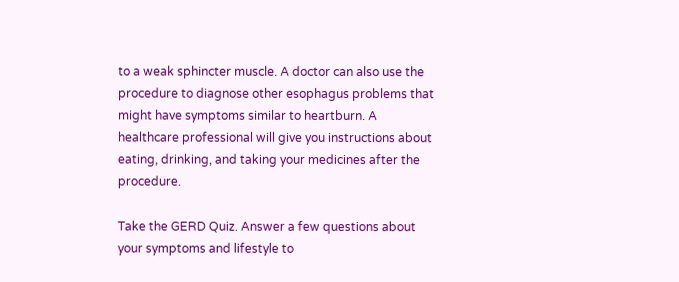to a weak sphincter muscle. A doctor can also use the procedure to diagnose other esophagus problems that might have symptoms similar to heartburn. A healthcare professional will give you instructions about eating, drinking, and taking your medicines after the procedure.

Take the GERD Quiz. Answer a few questions about your symptoms and lifestyle to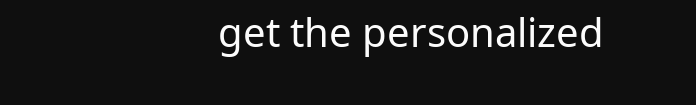get the personalized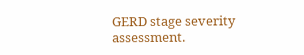GERD stage severity assessment.